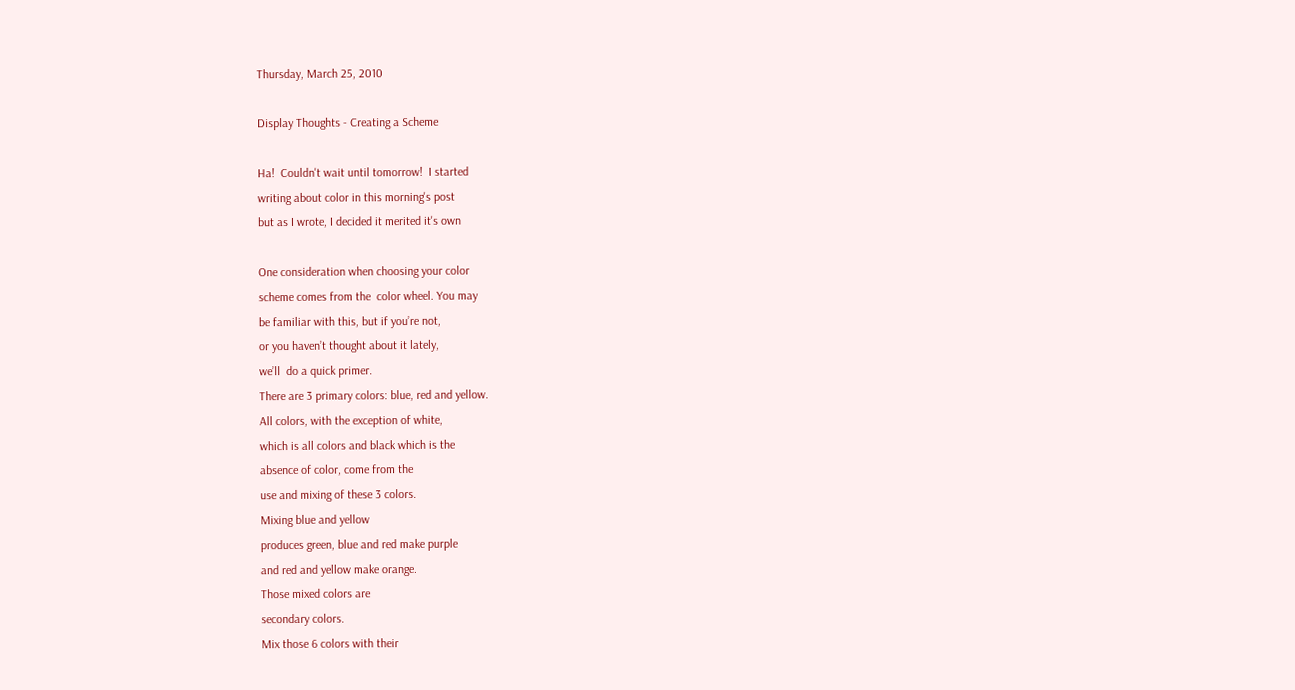Thursday, March 25, 2010

Display Thoughts - Creating a Scheme

Ha!  Couldn't wait until tomorrow!  I started
writing about color in this morning's post
but as I wrote, I decided it merited it's own

One consideration when choosing your color
scheme comes from the  color wheel. You may
be familiar with this, but if you’re not,
or you haven’t thought about it lately,
we’ll  do a quick primer.
There are 3 primary colors: blue, red and yellow.
All colors, with the exception of white,
which is all colors and black which is the
absence of color, come from the
use and mixing of these 3 colors.
Mixing blue and yellow
produces green, blue and red make purple
and red and yellow make orange.
Those mixed colors are
secondary colors.
Mix those 6 colors with their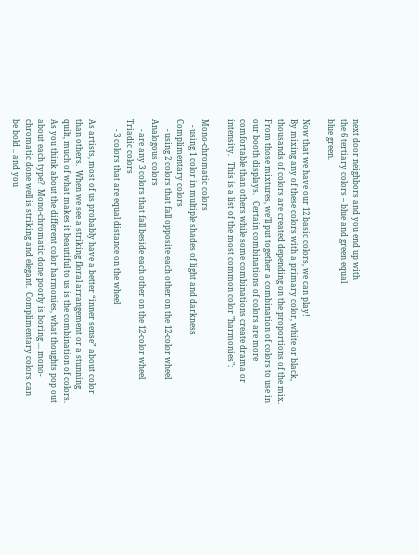next door neighbors and you end up with
the 6 tertiary colors – blue and green equal
blue green.

Now that we have our 12 basic colors, we can play!
By mixing any of these colors with a primary color, white or black, thousands of colors are created depending on the proportions of the mix.  From those mixtures, we’ll put together a combination of colors to use in our booth displays.   Certain combinations of colors are more comfortable than others while some combinations create drama or intensity.   This is a list of the most common color "harmonies":

Mono-chromatic colors
   - using 1 color in multiple shades of light and darkness
Complimentary colors
     - using 2 colors that fall opposite each other on the 12-color wheel
Analogous colors
     - are any 3 colors that fall beside each other on the 12-color wheel
Triadic colors
     - 3 colors that are equal distance on the wheel

As artists, most of us probably have a better “inner sense” about color than others.  When we see a striking floral arrangement or a stunning quilt, much of what makes it beautiful to us is the combination of colors.  As you think about the different color harmonies, what thoughts pop out about each type?  Mono-chromatic done poorly is boring ... mono-chromatic done well is striking and elegant.  Complimentary colors can be bold .. and you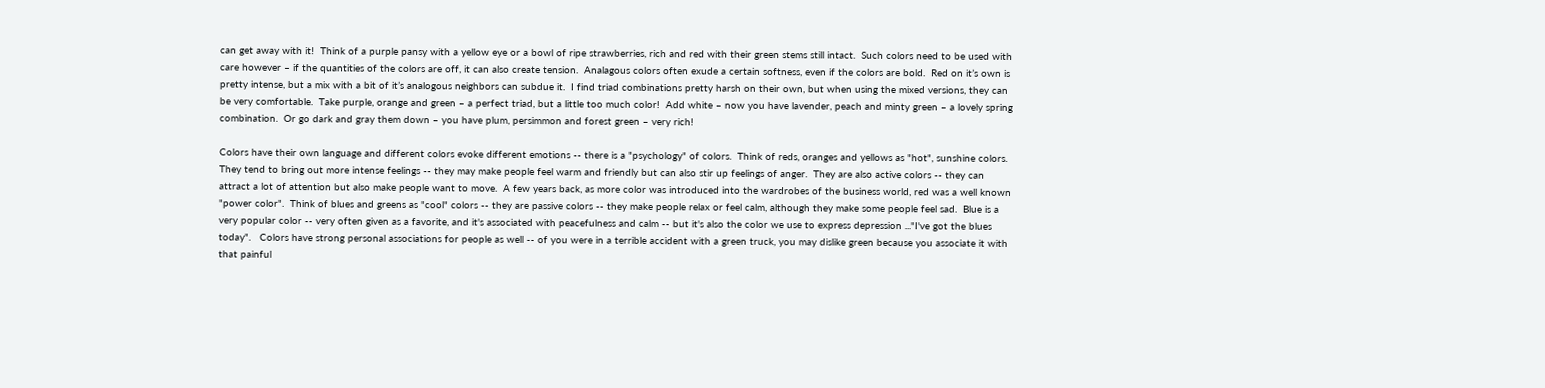can get away with it!  Think of a purple pansy with a yellow eye or a bowl of ripe strawberries, rich and red with their green stems still intact.  Such colors need to be used with care however – if the quantities of the colors are off, it can also create tension.  Analagous colors often exude a certain softness, even if the colors are bold.  Red on it’s own is pretty intense, but a mix with a bit of it’s analogous neighbors can subdue it.  I find triad combinations pretty harsh on their own, but when using the mixed versions, they can be very comfortable.  Take purple, orange and green – a perfect triad, but a little too much color!  Add white – now you have lavender, peach and minty green – a lovely spring combination.  Or go dark and gray them down – you have plum, persimmon and forest green – very rich!

Colors have their own language and different colors evoke different emotions -- there is a "psychology" of colors.  Think of reds, oranges and yellows as "hot", sunshine colors.  They tend to bring out more intense feelings -- they may make people feel warm and friendly but can also stir up feelings of anger.  They are also active colors -- they can attract a lot of attention but also make people want to move.  A few years back, as more color was introduced into the wardrobes of the business world, red was a well known "power color".  Think of blues and greens as "cool" colors -- they are passive colors -- they make people relax or feel calm, although they make some people feel sad.  Blue is a very popular color -- very often given as a favorite, and it's associated with peacefulness and calm -- but it's also the color we use to express depression ..."I've got the blues today".   Colors have strong personal associations for people as well -- of you were in a terrible accident with a green truck, you may dislike green because you associate it with that painful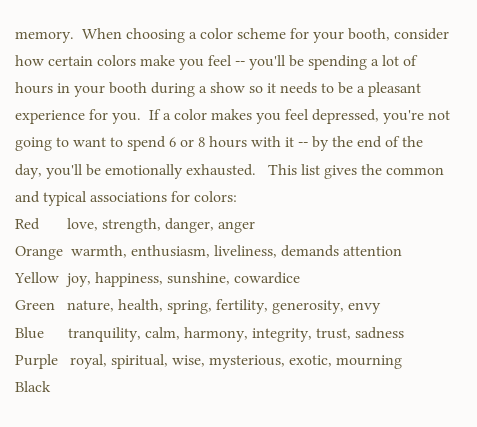memory.  When choosing a color scheme for your booth, consider how certain colors make you feel -- you'll be spending a lot of hours in your booth during a show so it needs to be a pleasant experience for you.  If a color makes you feel depressed, you're not going to want to spend 6 or 8 hours with it -- by the end of the day, you'll be emotionally exhausted.   This list gives the common and typical associations for colors:
Red       love, strength, danger, anger
Orange  warmth, enthusiasm, liveliness, demands attention
Yellow  joy, happiness, sunshine, cowardice
Green   nature, health, spring, fertility, generosity, envy
Blue      tranquility, calm, harmony, integrity, trust, sadness
Purple   royal, spiritual, wise, mysterious, exotic, mourning
Black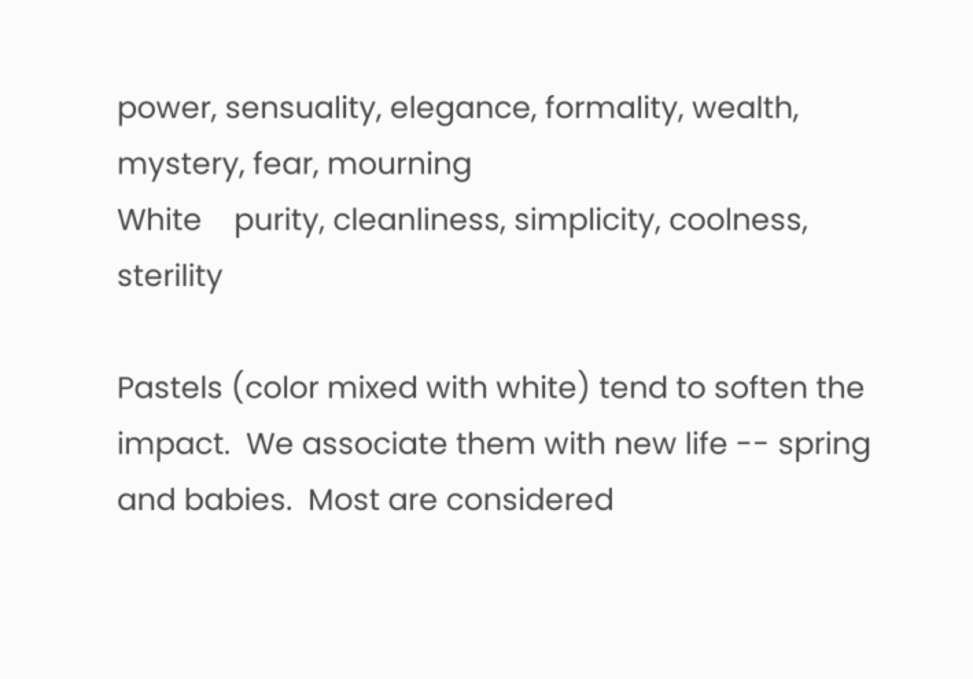power, sensuality, elegance, formality, wealth, mystery, fear, mourning
White    purity, cleanliness, simplicity, coolness, sterility

Pastels (color mixed with white) tend to soften the impact.  We associate them with new life -- spring and babies.  Most are considered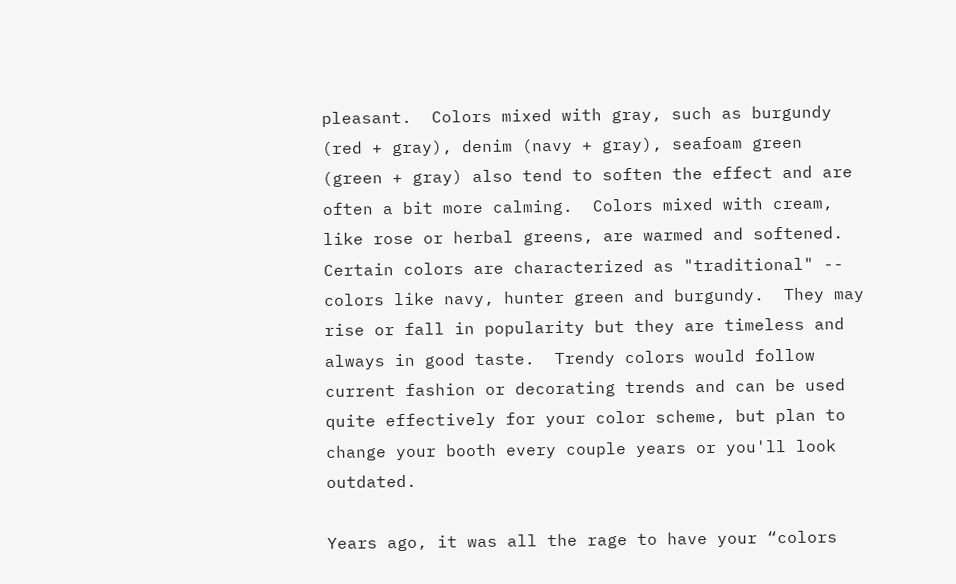pleasant.  Colors mixed with gray, such as burgundy (red + gray), denim (navy + gray), seafoam green (green + gray) also tend to soften the effect and are often a bit more calming.  Colors mixed with cream, like rose or herbal greens, are warmed and softened.   Certain colors are characterized as "traditional" -- colors like navy, hunter green and burgundy.  They may rise or fall in popularity but they are timeless and always in good taste.  Trendy colors would follow current fashion or decorating trends and can be used quite effectively for your color scheme, but plan to change your booth every couple years or you'll look outdated.

Years ago, it was all the rage to have your “colors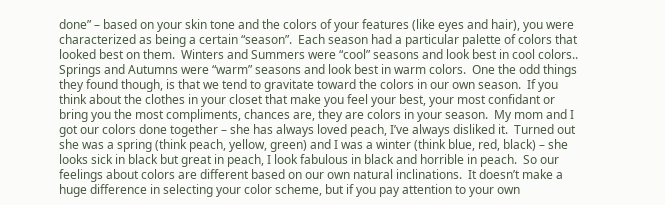done” – based on your skin tone and the colors of your features (like eyes and hair), you were characterized as being a certain “season”.  Each season had a particular palette of colors that looked best on them.  Winters and Summers were “cool” seasons and look best in cool colors.. Springs and Autumns were “warm” seasons and look best in warm colors.  One the odd things they found though, is that we tend to gravitate toward the colors in our own season.  If you think about the clothes in your closet that make you feel your best, your most confidant or bring you the most compliments, chances are, they are colors in your season.  My mom and I got our colors done together – she has always loved peach, I’ve always disliked it.  Turned out she was a spring (think peach, yellow, green) and I was a winter (think blue, red, black) – she looks sick in black but great in peach, I look fabulous in black and horrible in peach.  So our feelings about colors are different based on our own natural inclinations.  It doesn’t make a huge difference in selecting your color scheme, but if you pay attention to your own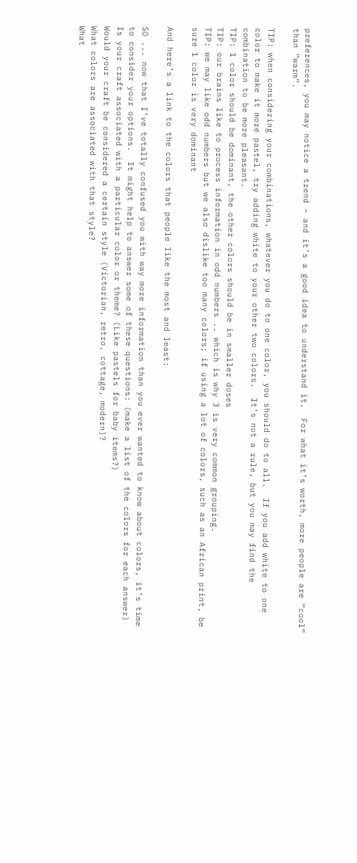preferences, you may notice a trend – and it’s a good idea to understand it.  For what it’s worth, more people are “cool” than “warm”.

TIP: when considering your combinations, whatever you do to one color, you should do to all.  If you add white to one color to make it more pastel, try adding white to your other two colors.  It’s not a rule, but you may find the combination to be more pleasant.
TIP: 1 color should be dominant, the other colors should be in smaller doses
TIP: our brains like to process information in odd numbers .. which is why 3 is very common grouping.
TIP: we may like odd numbers but we also dislike too many colors; if using a lot of colors, such as an African print, be sure 1 color is very dominant

And here’s a link to the colors that people like the most and least:

SO ... now that I’ve totally confused you with way more information than you ever wanted to know about colors, it’s time to consider your options.  It might help to answer some of these questions: (make a list of the colors for each answer)
Is your craft associated with a particular color or theme? (Like pastels for baby items?)
Would your craft be considered a certain style (Victorian, retro, cottage, modern)?
What colors are associated with that style?
What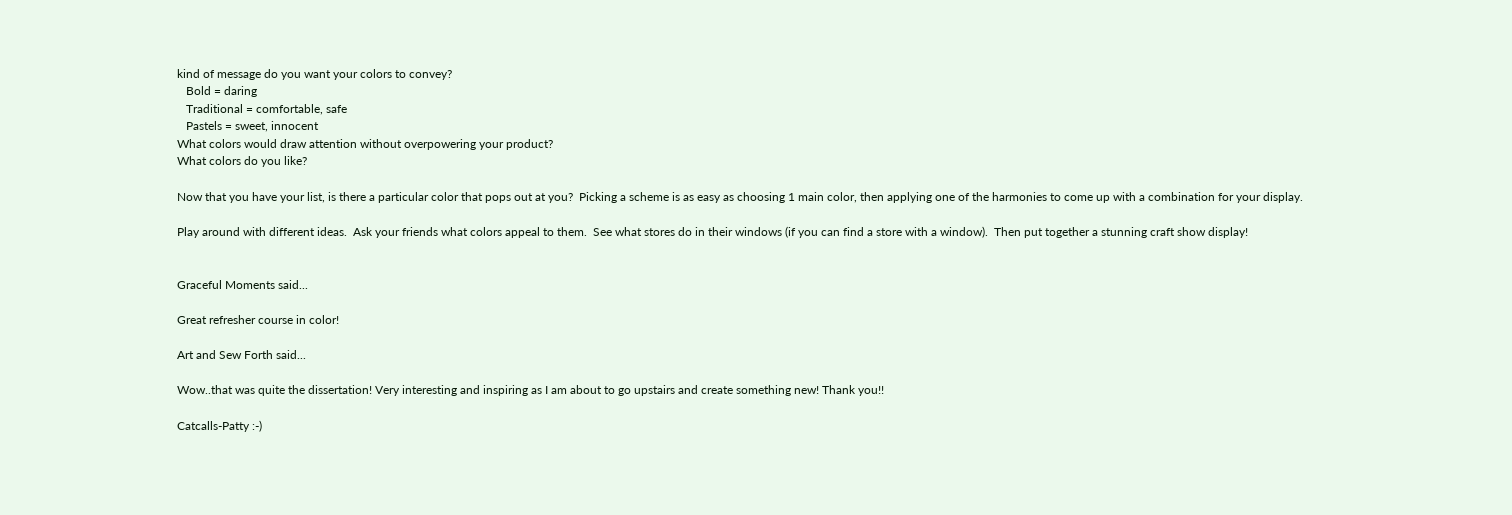kind of message do you want your colors to convey?
   Bold = daring
   Traditional = comfortable, safe
   Pastels = sweet, innocent
What colors would draw attention without overpowering your product?
What colors do you like?

Now that you have your list, is there a particular color that pops out at you?  Picking a scheme is as easy as choosing 1 main color, then applying one of the harmonies to come up with a combination for your display.

Play around with different ideas.  Ask your friends what colors appeal to them.  See what stores do in their windows (if you can find a store with a window).  Then put together a stunning craft show display!


Graceful Moments said...

Great refresher course in color!

Art and Sew Forth said...

Wow..that was quite the dissertation! Very interesting and inspiring as I am about to go upstairs and create something new! Thank you!!

Catcalls-Patty :-)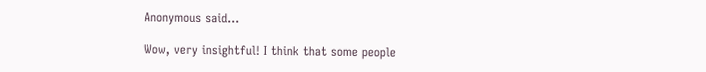Anonymous said...

Wow, very insightful! I think that some people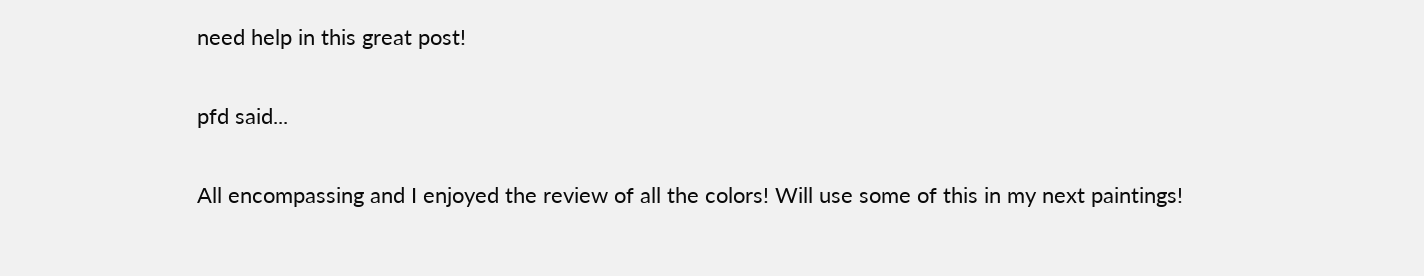need help in this great post!

pfd said...

All encompassing and I enjoyed the review of all the colors! Will use some of this in my next paintings!